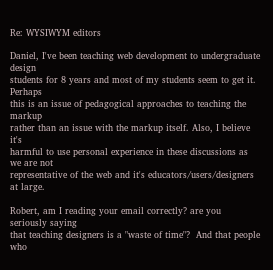Re: WYSIWYM editors

Daniel, I've been teaching web development to undergraduate design
students for 8 years and most of my students seem to get it. Perhaps
this is an issue of pedagogical approaches to teaching the markup
rather than an issue with the markup itself. Also, I believe it's
harmful to use personal experience in these discussions as we are not
representative of the web and it's educators/users/designers at large.

Robert, am I reading your email correctly? are you seriously saying
that teaching designers is a "waste of time"?  And that people who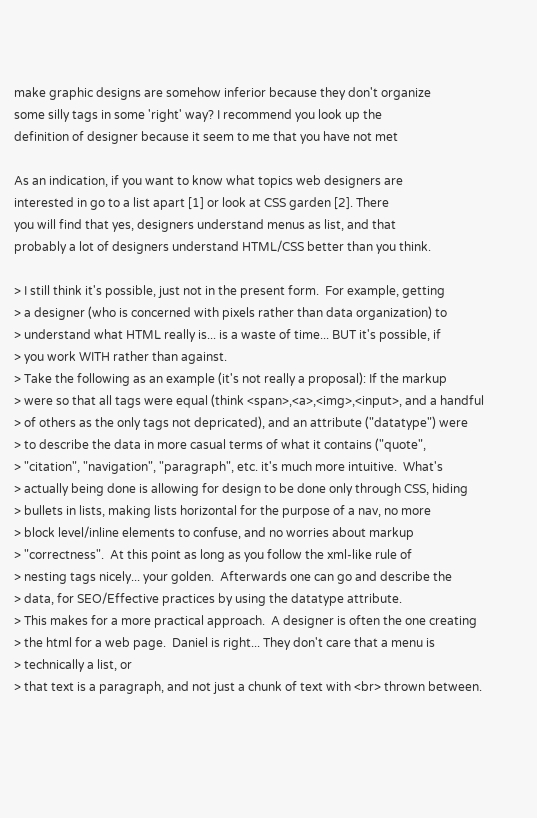make graphic designs are somehow inferior because they don't organize
some silly tags in some 'right' way? I recommend you look up the
definition of designer because it seem to me that you have not met

As an indication, if you want to know what topics web designers are
interested in go to a list apart [1] or look at CSS garden [2]. There
you will find that yes, designers understand menus as list, and that
probably a lot of designers understand HTML/CSS better than you think.

> I still think it's possible, just not in the present form.  For example, getting
> a designer (who is concerned with pixels rather than data organization) to
> understand what HTML really is... is a waste of time... BUT it's possible, if
> you work WITH rather than against.
> Take the following as an example (it's not really a proposal): If the markup
> were so that all tags were equal (think <span>,<a>,<img>,<input>, and a handful
> of others as the only tags not depricated), and an attribute ("datatype") were
> to describe the data in more casual terms of what it contains ("quote",
> "citation", "navigation", "paragraph", etc. it's much more intuitive.  What's
> actually being done is allowing for design to be done only through CSS, hiding
> bullets in lists, making lists horizontal for the purpose of a nav, no more
> block level/inline elements to confuse, and no worries about markup
> "correctness".  At this point as long as you follow the xml-like rule of
> nesting tags nicely... your golden.  Afterwards one can go and describe the
> data, for SEO/Effective practices by using the datatype attribute.
> This makes for a more practical approach.  A designer is often the one creating
> the html for a web page.  Daniel is right... They don't care that a menu is
> technically a list, or
> that text is a paragraph, and not just a chunk of text with <br> thrown between.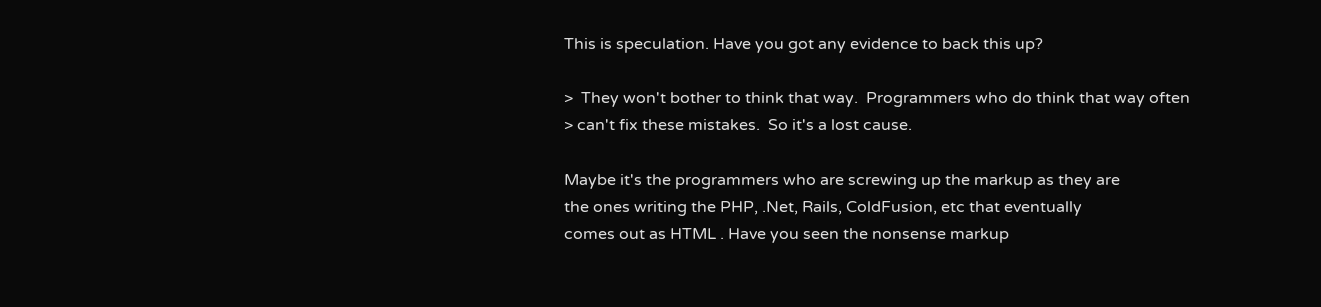This is speculation. Have you got any evidence to back this up?

>  They won't bother to think that way.  Programmers who do think that way often
> can't fix these mistakes.  So it's a lost cause.

Maybe it's the programmers who are screwing up the markup as they are
the ones writing the PHP, .Net, Rails, ColdFusion, etc that eventually
comes out as HTML . Have you seen the nonsense markup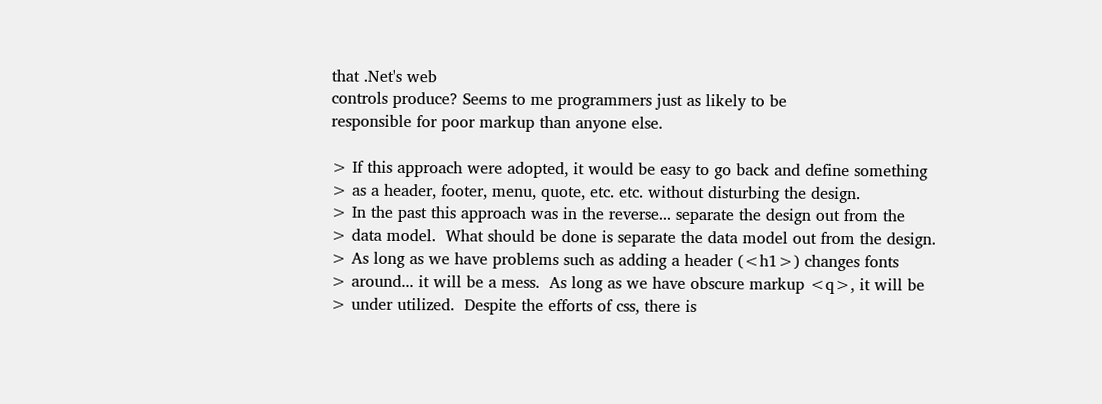that .Net's web
controls produce? Seems to me programmers just as likely to be
responsible for poor markup than anyone else.

> If this approach were adopted, it would be easy to go back and define something
> as a header, footer, menu, quote, etc. etc. without disturbing the design.
> In the past this approach was in the reverse... separate the design out from the
> data model.  What should be done is separate the data model out from the design.
> As long as we have problems such as adding a header (<h1>) changes fonts
> around... it will be a mess.  As long as we have obscure markup <q>, it will be
> under utilized.  Despite the efforts of css, there is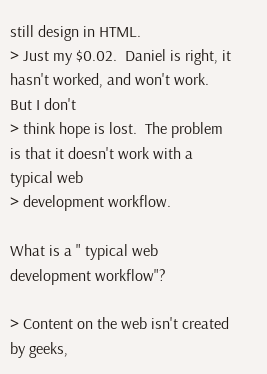still design in HTML.
> Just my $0.02.  Daniel is right, it hasn't worked, and won't work.  But I don't
> think hope is lost.  The problem is that it doesn't work with a typical web
> development workflow.

What is a " typical web development workflow"?

> Content on the web isn't created by geeks,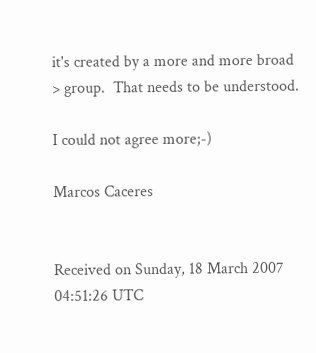it's created by a more and more broad
> group.  That needs to be understood.

I could not agree more;-)

Marcos Caceres


Received on Sunday, 18 March 2007 04:51:26 UTC